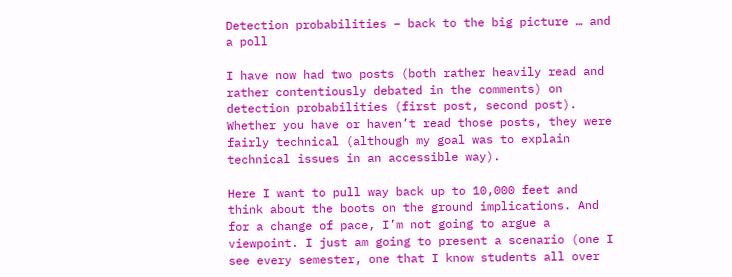Detection probabilities – back to the big picture … and a poll

I have now had two posts (both rather heavily read and rather contentiously debated in the comments) on detection probabilities (first post, second post). Whether you have or haven’t read those posts, they were fairly technical (although my goal was to explain technical issues in an accessible way).

Here I want to pull way back up to 10,000 feet and think about the boots on the ground implications. And for a change of pace, I’m not going to argue a viewpoint. I just am going to present a scenario (one I see every semester, one that I know students all over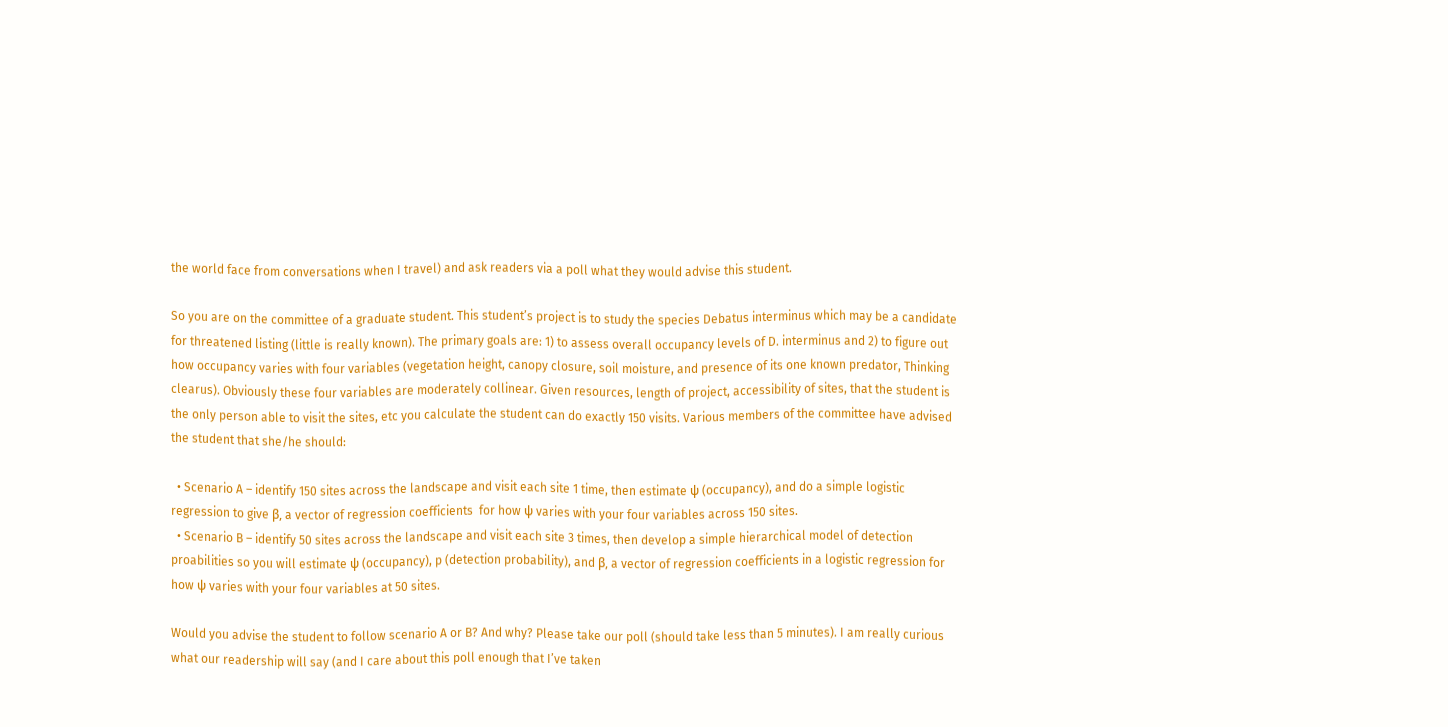the world face from conversations when I travel) and ask readers via a poll what they would advise this student.

So you are on the committee of a graduate student. This student’s project is to study the species Debatus interminus which may be a candidate for threatened listing (little is really known). The primary goals are: 1) to assess overall occupancy levels of D. interminus and 2) to figure out how occupancy varies with four variables (vegetation height, canopy closure, soil moisture, and presence of its one known predator, Thinking clearus). Obviously these four variables are moderately collinear. Given resources, length of project, accessibility of sites, that the student is the only person able to visit the sites, etc you calculate the student can do exactly 150 visits. Various members of the committee have advised the student that she/he should:

  • Scenario A – identify 150 sites across the landscape and visit each site 1 time, then estimate ψ (occupancy), and do a simple logistic regression to give β, a vector of regression coefficients  for how ψ varies with your four variables across 150 sites.
  • Scenario B – identify 50 sites across the landscape and visit each site 3 times, then develop a simple hierarchical model of detection proabilities so you will estimate ψ (occupancy), p (detection probability), and β, a vector of regression coefficients in a logistic regression for how ψ varies with your four variables at 50 sites.

Would you advise the student to follow scenario A or B? And why? Please take our poll (should take less than 5 minutes). I am really curious what our readership will say (and I care about this poll enough that I’ve taken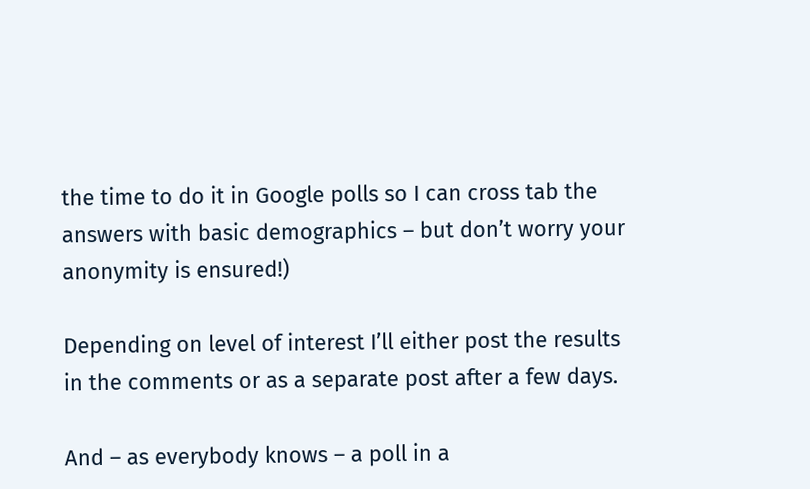the time to do it in Google polls so I can cross tab the answers with basic demographics – but don’t worry your anonymity is ensured!)

Depending on level of interest I’ll either post the results in the comments or as a separate post after a few days.

And – as everybody knows – a poll in a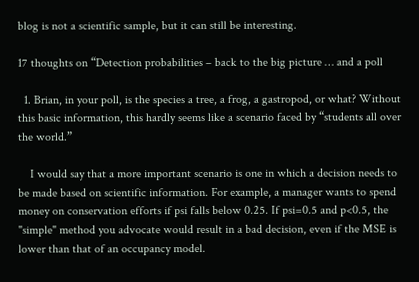blog is not a scientific sample, but it can still be interesting.

17 thoughts on “Detection probabilities – back to the big picture … and a poll

  1. Brian, in your poll, is the species a tree, a frog, a gastropod, or what? Without this basic information, this hardly seems like a scenario faced by “students all over the world.”

    I would say that a more important scenario is one in which a decision needs to be made based on scientific information. For example, a manager wants to spend money on conservation efforts if psi falls below 0.25. If psi=0.5 and p<0.5, the "simple" method you advocate would result in a bad decision, even if the MSE is lower than that of an occupancy model.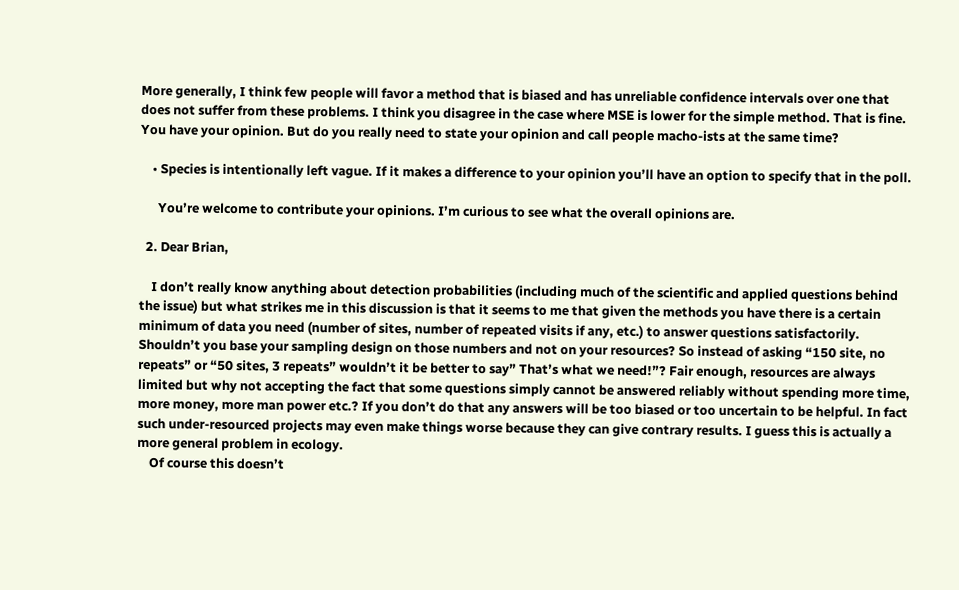More generally, I think few people will favor a method that is biased and has unreliable confidence intervals over one that does not suffer from these problems. I think you disagree in the case where MSE is lower for the simple method. That is fine. You have your opinion. But do you really need to state your opinion and call people macho-ists at the same time?

    • Species is intentionally left vague. If it makes a difference to your opinion you’ll have an option to specify that in the poll.

      You’re welcome to contribute your opinions. I’m curious to see what the overall opinions are.

  2. Dear Brian,

    I don’t really know anything about detection probabilities (including much of the scientific and applied questions behind the issue) but what strikes me in this discussion is that it seems to me that given the methods you have there is a certain minimum of data you need (number of sites, number of repeated visits if any, etc.) to answer questions satisfactorily. Shouldn’t you base your sampling design on those numbers and not on your resources? So instead of asking “150 site, no repeats” or “50 sites, 3 repeats” wouldn’t it be better to say” That’s what we need!”? Fair enough, resources are always limited but why not accepting the fact that some questions simply cannot be answered reliably without spending more time, more money, more man power etc.? If you don’t do that any answers will be too biased or too uncertain to be helpful. In fact such under-resourced projects may even make things worse because they can give contrary results. I guess this is actually a more general problem in ecology.
    Of course this doesn’t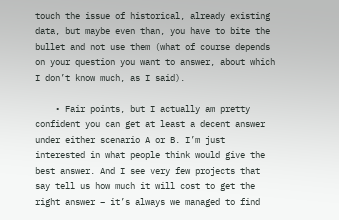touch the issue of historical, already existing data, but maybe even than, you have to bite the bullet and not use them (what of course depends on your question you want to answer, about which I don’t know much, as I said).

    • Fair points, but I actually am pretty confident you can get at least a decent answer under either scenario A or B. I’m just interested in what people think would give the best answer. And I see very few projects that say tell us how much it will cost to get the right answer – it’s always we managed to find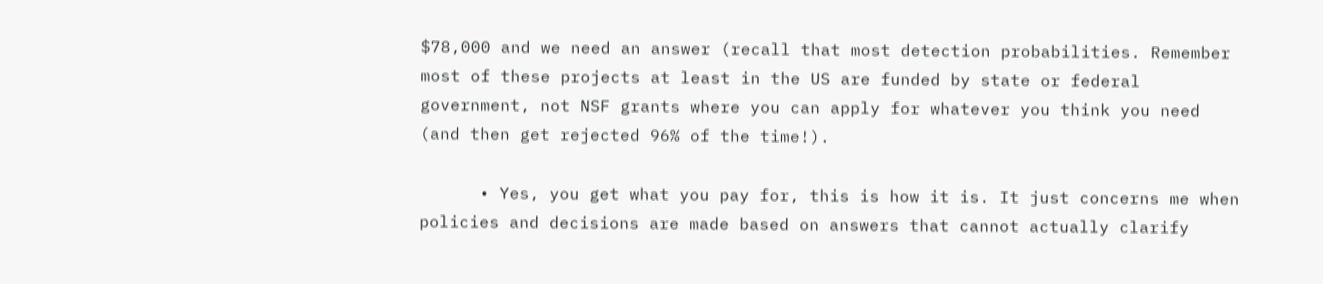$78,000 and we need an answer (recall that most detection probabilities. Remember most of these projects at least in the US are funded by state or federal government, not NSF grants where you can apply for whatever you think you need (and then get rejected 96% of the time!).

      • Yes, you get what you pay for, this is how it is. It just concerns me when policies and decisions are made based on answers that cannot actually clarify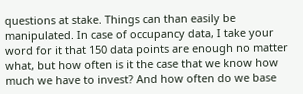questions at stake. Things can than easily be manipulated. In case of occupancy data, I take your word for it that 150 data points are enough no matter what, but how often is it the case that we know how much we have to invest? And how often do we base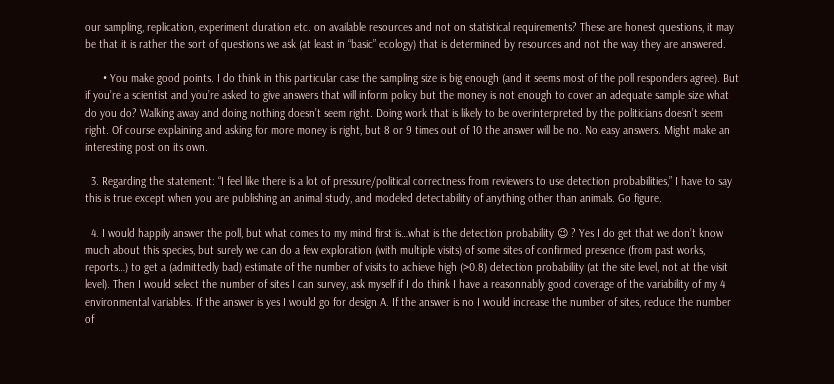our sampling, replication, experiment duration etc. on available resources and not on statistical requirements? These are honest questions, it may be that it is rather the sort of questions we ask (at least in “basic” ecology) that is determined by resources and not the way they are answered.

      • You make good points. I do think in this particular case the sampling size is big enough (and it seems most of the poll responders agree). But if you’re a scientist and you’re asked to give answers that will inform policy but the money is not enough to cover an adequate sample size what do you do? Walking away and doing nothing doesn’t seem right. Doing work that is likely to be overinterpreted by the politicians doesn’t seem right. Of course explaining and asking for more money is right, but 8 or 9 times out of 10 the answer will be no. No easy answers. Might make an interesting post on its own.

  3. Regarding the statement: “I feel like there is a lot of pressure/political correctness from reviewers to use detection probabilities,” I have to say this is true except when you are publishing an animal study, and modeled detectability of anything other than animals. Go figure.

  4. I would happily answer the poll, but what comes to my mind first is…what is the detection probability 😉 ? Yes I do get that we don’t know much about this species, but surely we can do a few exploration (with multiple visits) of some sites of confirmed presence (from past works, reports…) to get a (admittedly bad) estimate of the number of visits to achieve high (>0.8) detection probability (at the site level, not at the visit level). Then I would select the number of sites I can survey, ask myself if I do think I have a reasonnably good coverage of the variability of my 4 environmental variables. If the answer is yes I would go for design A. If the answer is no I would increase the number of sites, reduce the number of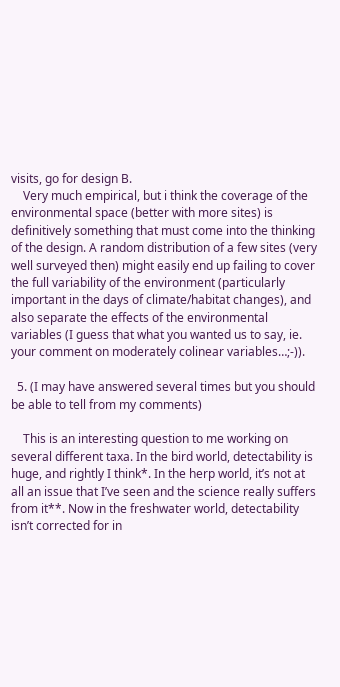visits, go for design B.
    Very much empirical, but i think the coverage of the environmental space (better with more sites) is definitively something that must come into the thinking of the design. A random distribution of a few sites (very well surveyed then) might easily end up failing to cover the full variability of the environment (particularly important in the days of climate/habitat changes), and also separate the effects of the environmental variables (I guess that what you wanted us to say, ie. your comment on moderately colinear variables…;-)).

  5. (I may have answered several times but you should be able to tell from my comments)

    This is an interesting question to me working on several different taxa. In the bird world, detectability is huge, and rightly I think*. In the herp world, it’s not at all an issue that I’ve seen and the science really suffers from it**. Now in the freshwater world, detectability isn’t corrected for in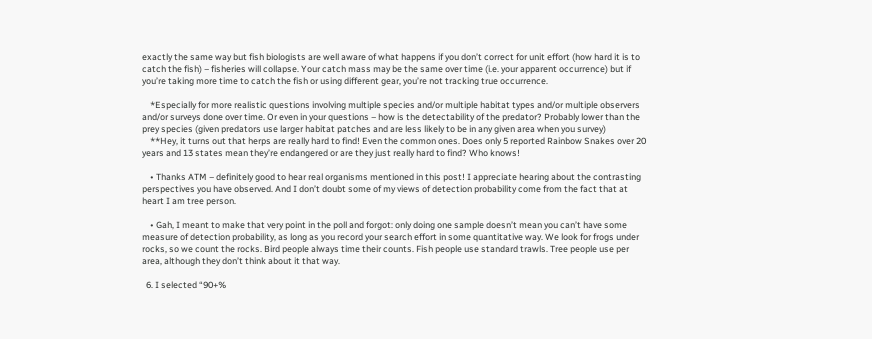exactly the same way but fish biologists are well aware of what happens if you don’t correct for unit effort (how hard it is to catch the fish) – fisheries will collapse. Your catch mass may be the same over time (i.e. your apparent occurrence) but if you’re taking more time to catch the fish or using different gear, you’re not tracking true occurrence.

    *Especially for more realistic questions involving multiple species and/or multiple habitat types and/or multiple observers and/or surveys done over time. Or even in your questions – how is the detectability of the predator? Probably lower than the prey species (given predators use larger habitat patches and are less likely to be in any given area when you survey)
    **Hey, it turns out that herps are really hard to find! Even the common ones. Does only 5 reported Rainbow Snakes over 20 years and 13 states mean they’re endangered or are they just really hard to find? Who knows!

    • Thanks ATM – definitely good to hear real organisms mentioned in this post! I appreciate hearing about the contrasting perspectives you have observed. And I don’t doubt some of my views of detection probability come from the fact that at heart I am tree person.

    • Gah, I meant to make that very point in the poll and forgot: only doing one sample doesn’t mean you can’t have some measure of detection probability, as long as you record your search effort in some quantitative way. We look for frogs under rocks, so we count the rocks. Bird people always time their counts. Fish people use standard trawls. Tree people use per area, although they don’t think about it that way.

  6. I selected “90+%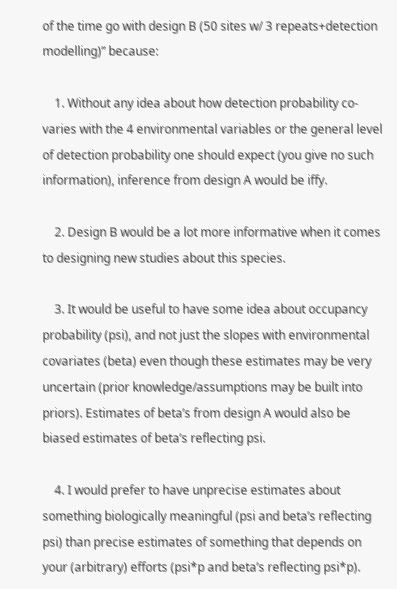of the time go with design B (50 sites w/ 3 repeats+detection modelling)” because:

    1. Without any idea about how detection probability co-varies with the 4 environmental variables or the general level of detection probability one should expect (you give no such information), inference from design A would be iffy.

    2. Design B would be a lot more informative when it comes to designing new studies about this species.

    3. It would be useful to have some idea about occupancy probability (psi), and not just the slopes with environmental covariates (beta) even though these estimates may be very uncertain (prior knowledge/assumptions may be built into priors). Estimates of beta’s from design A would also be biased estimates of beta’s reflecting psi.

    4. I would prefer to have unprecise estimates about something biologically meaningful (psi and beta’s reflecting psi) than precise estimates of something that depends on your (arbitrary) efforts (psi*p and beta’s reflecting psi*p).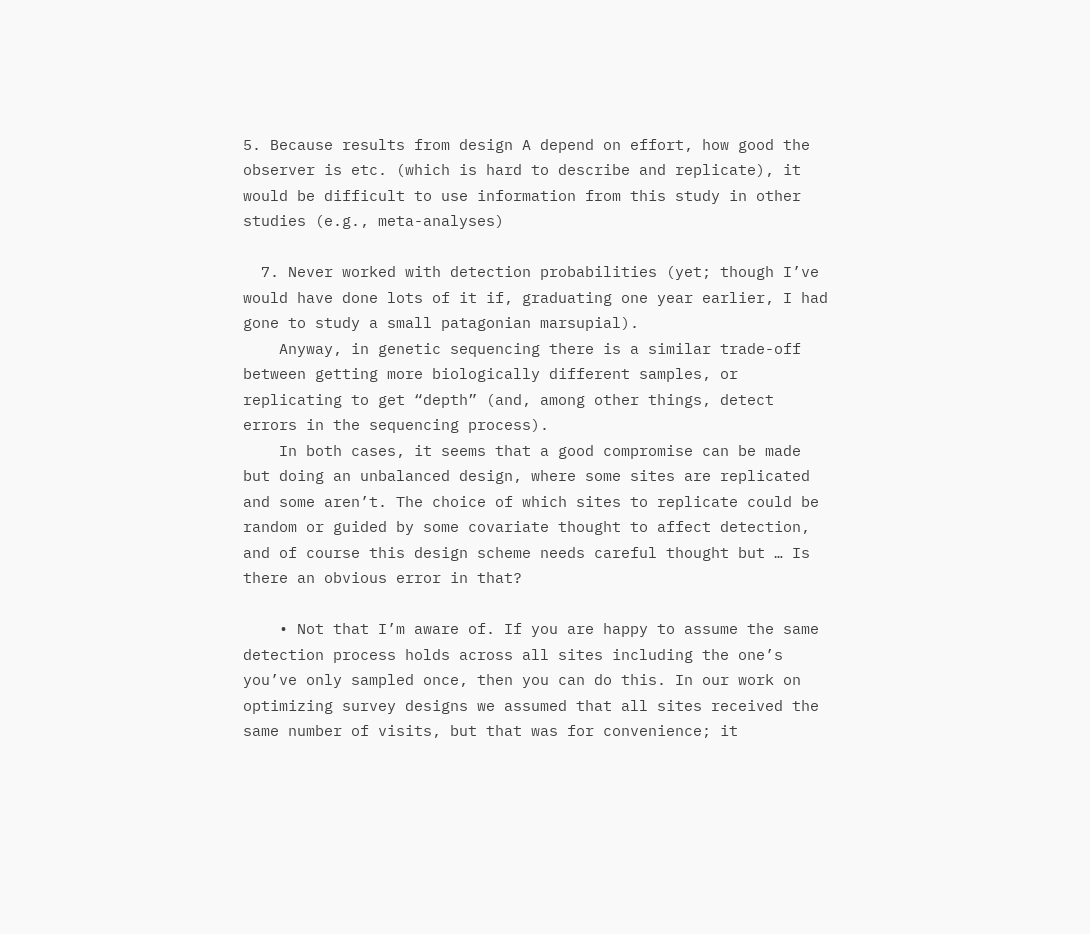5. Because results from design A depend on effort, how good the observer is etc. (which is hard to describe and replicate), it would be difficult to use information from this study in other studies (e.g., meta-analyses)

  7. Never worked with detection probabilities (yet; though I’ve would have done lots of it if, graduating one year earlier, I had gone to study a small patagonian marsupial).
    Anyway, in genetic sequencing there is a similar trade-off between getting more biologically different samples, or replicating to get “depth” (and, among other things, detect errors in the sequencing process).
    In both cases, it seems that a good compromise can be made but doing an unbalanced design, where some sites are replicated and some aren’t. The choice of which sites to replicate could be random or guided by some covariate thought to affect detection, and of course this design scheme needs careful thought but … Is there an obvious error in that?

    • Not that I’m aware of. If you are happy to assume the same detection process holds across all sites including the one’s you’ve only sampled once, then you can do this. In our work on optimizing survey designs we assumed that all sites received the same number of visits, but that was for convenience; it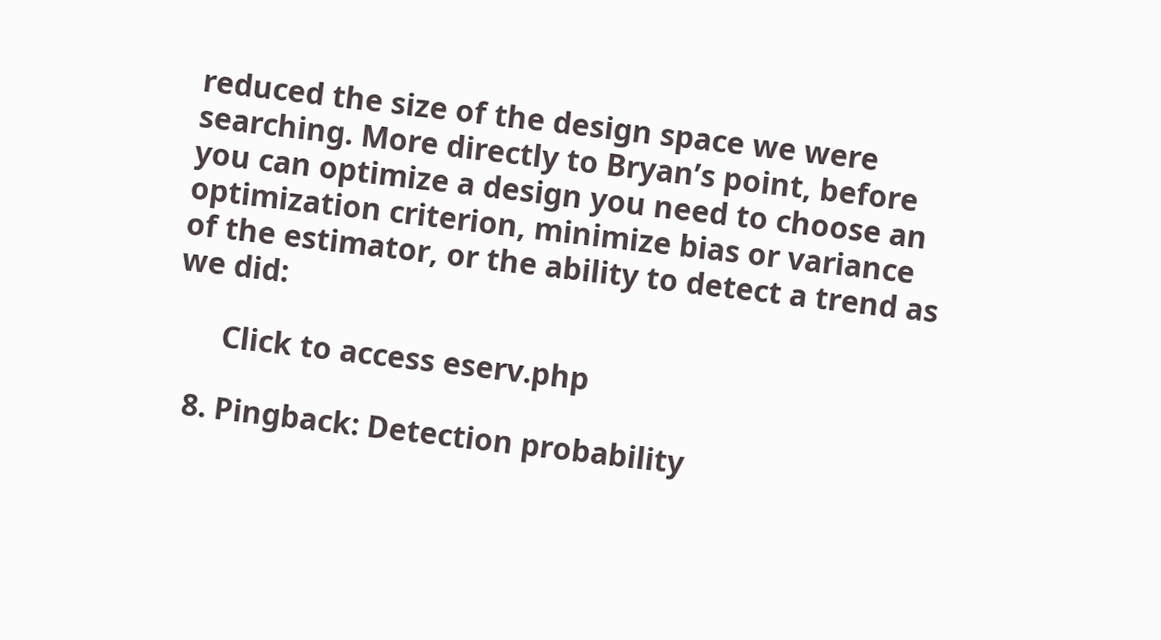reduced the size of the design space we were searching. More directly to Bryan’s point, before you can optimize a design you need to choose an optimization criterion, minimize bias or variance of the estimator, or the ability to detect a trend as we did:

      Click to access eserv.php

  8. Pingback: Detection probability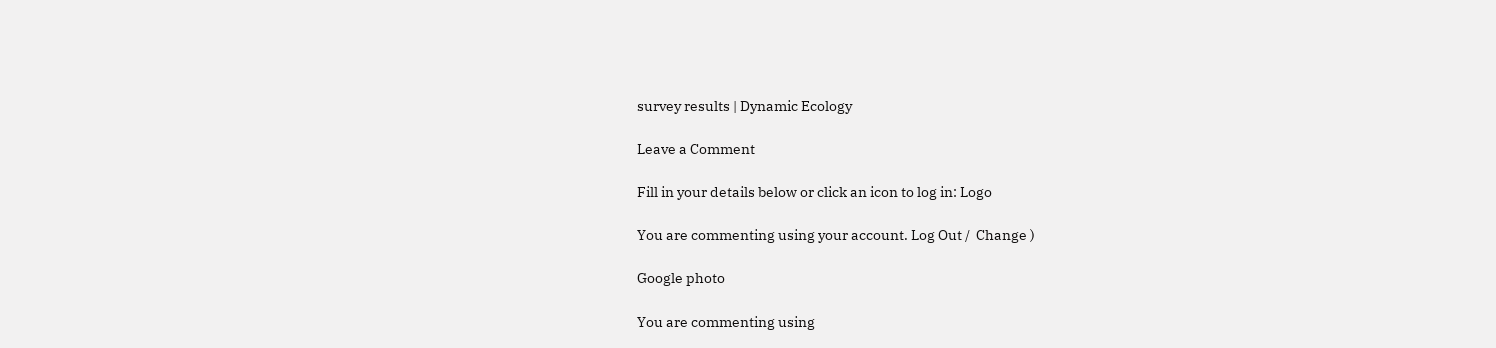survey results | Dynamic Ecology

Leave a Comment

Fill in your details below or click an icon to log in: Logo

You are commenting using your account. Log Out /  Change )

Google photo

You are commenting using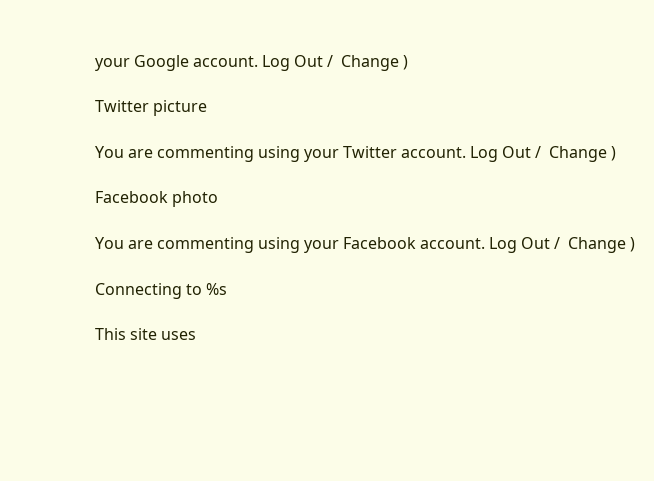your Google account. Log Out /  Change )

Twitter picture

You are commenting using your Twitter account. Log Out /  Change )

Facebook photo

You are commenting using your Facebook account. Log Out /  Change )

Connecting to %s

This site uses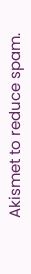Akismet to reduce spam.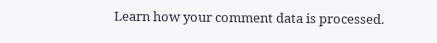Learn how your comment data is processed.